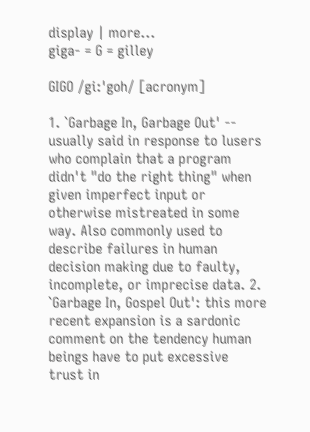display | more...
giga- = G = gilley

GIGO /gi:'goh/ [acronym]

1. `Garbage In, Garbage Out' -- usually said in response to lusers who complain that a program didn't "do the right thing" when given imperfect input or otherwise mistreated in some way. Also commonly used to describe failures in human decision making due to faulty, incomplete, or imprecise data. 2. `Garbage In, Gospel Out': this more recent expansion is a sardonic comment on the tendency human beings have to put excessive trust in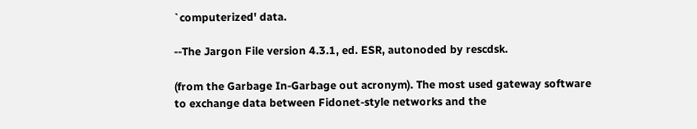`computerized' data.

--The Jargon File version 4.3.1, ed. ESR, autonoded by rescdsk.

(from the Garbage In-Garbage out acronym). The most used gateway software
to exchange data between Fidonet-style networks and the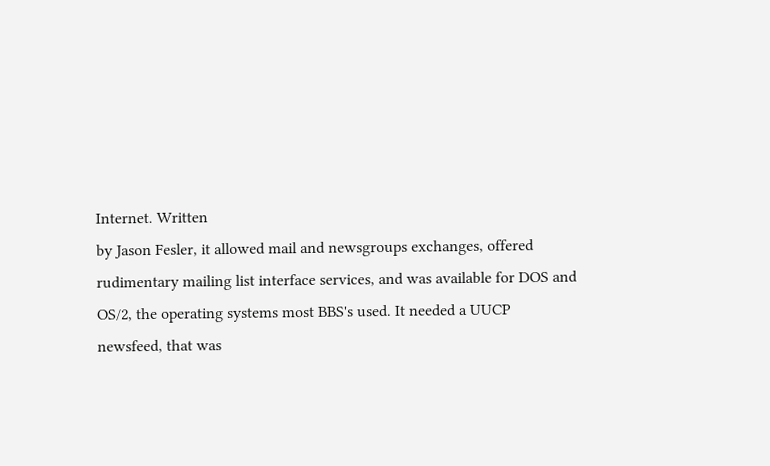Internet. Written
by Jason Fesler, it allowed mail and newsgroups exchanges, offered
rudimentary mailing list interface services, and was available for DOS and
OS/2, the operating systems most BBS's used. It needed a UUCP
newsfeed, that was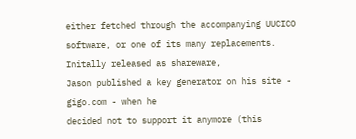either fetched through the accompanying UUCICO
software, or one of its many replacements. Initally released as shareware,
Jason published a key generator on his site - gigo.com - when he
decided not to support it anymore (this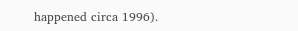happened circa 1996).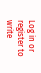Log in or register to write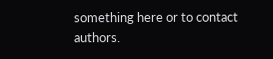something here or to contact authors.